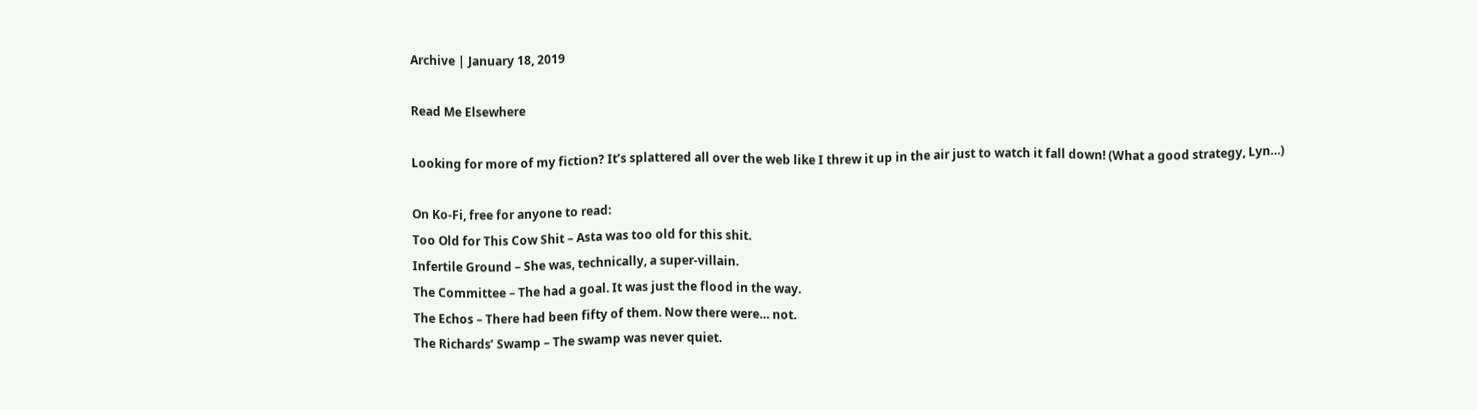Archive | January 18, 2019

Read Me Elsewhere

Looking for more of my fiction? It’s splattered all over the web like I threw it up in the air just to watch it fall down! (What a good strategy, Lyn…)

On Ko-Fi, free for anyone to read:
Too Old for This Cow Shit – Asta was too old for this shit.
Infertile Ground – She was, technically, a super-villain.
The Committee – The had a goal. It was just the flood in the way.
The Echos – There had been fifty of them. Now there were… not.
The Richards’ Swamp – The swamp was never quiet.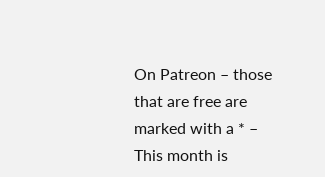On Patreon – those that are free are marked with a * – This month is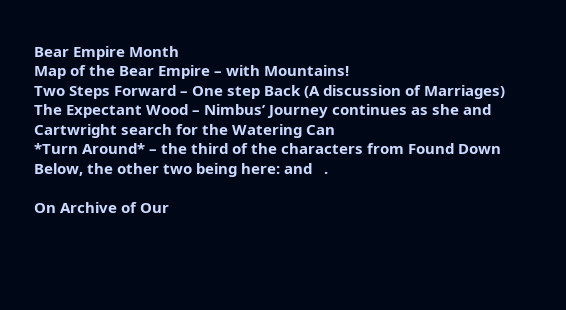Bear Empire Month
Map of the Bear Empire – with Mountains!
Two Steps Forward – One step Back (A discussion of Marriages)
The Expectant Wood – Nimbus’ Journey continues as she and Cartwright search for the Watering Can
*Turn Around* – the third of the characters from Found Down Below, the other two being here: and   .

On Archive of Our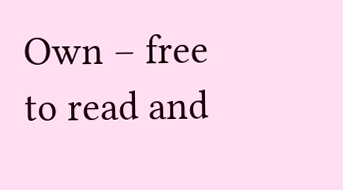Own – free to read and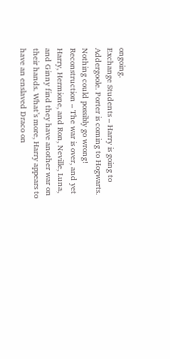ongoing.
Exchange Students – Harry is going to Addergoole. Porter is coming to Hogwarts. Nothing could possibly go wrong!
Reconstruction – The war is over, and yet Harry, Hermione, and Ron, Neville, Luna, and Ginny find they have another war on their hands. What’s more, Harry appears to have an enslaved Draco on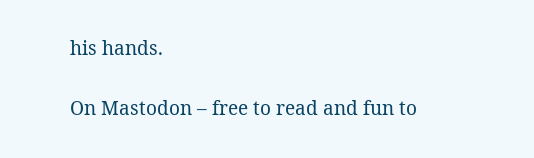his hands.

On Mastodon – free to read and fun to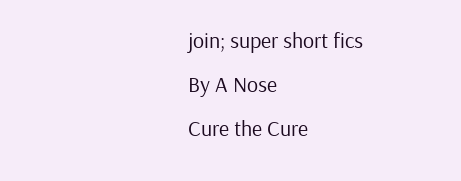join; super short fics
By A Nose
Cure the Cure